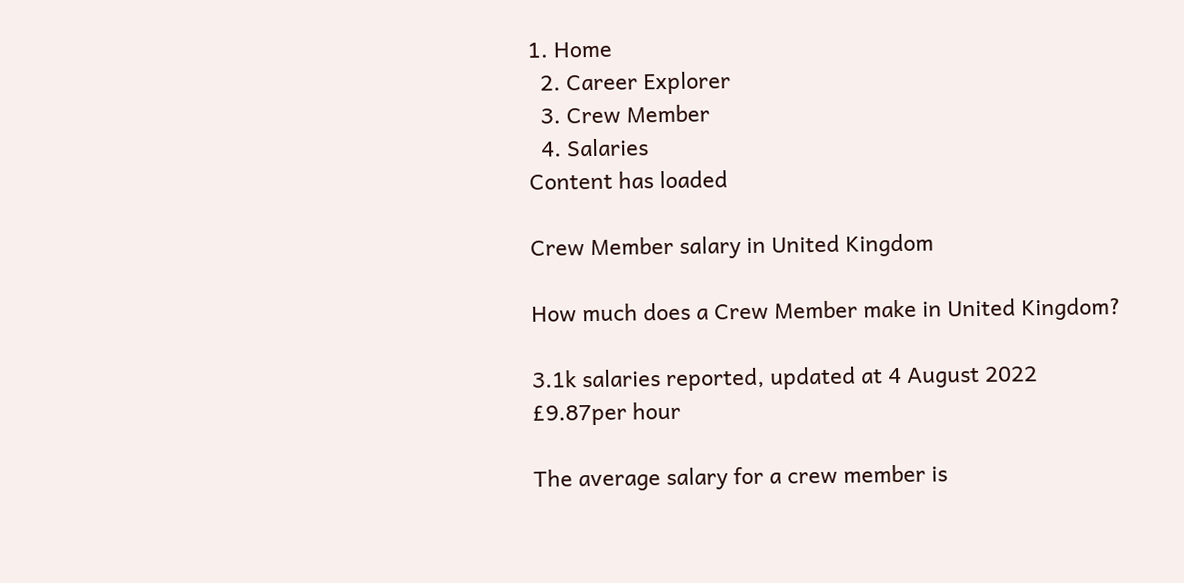1. Home
  2. Career Explorer
  3. Crew Member
  4. Salaries
Content has loaded

Crew Member salary in United Kingdom

How much does a Crew Member make in United Kingdom?

3.1k salaries reported, updated at 4 August 2022
£9.87per hour

The average salary for a crew member is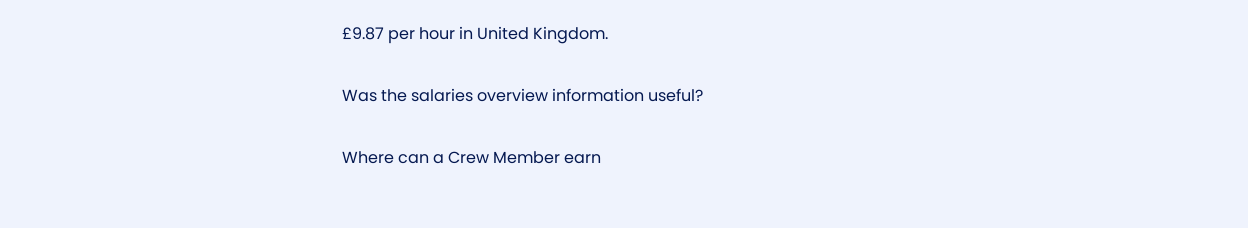£9.87 per hour in United Kingdom.

Was the salaries overview information useful?

Where can a Crew Member earn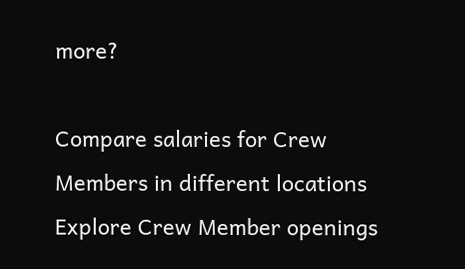more?

Compare salaries for Crew Members in different locations
Explore Crew Member openings